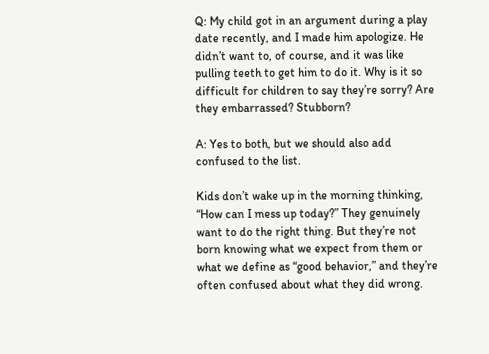Q: My child got in an argument during a play date recently, and I made him apologize. He didn’t want to, of course, and it was like pulling teeth to get him to do it. Why is it so difficult for children to say they’re sorry? Are they embarrassed? Stubborn?

A: Yes to both, but we should also add confused to the list.

Kids don’t wake up in the morning thinking, “How can I mess up today?” They genuinely want to do the right thing. But they’re not born knowing what we expect from them or what we define as “good behavior,” and they’re often confused about what they did wrong.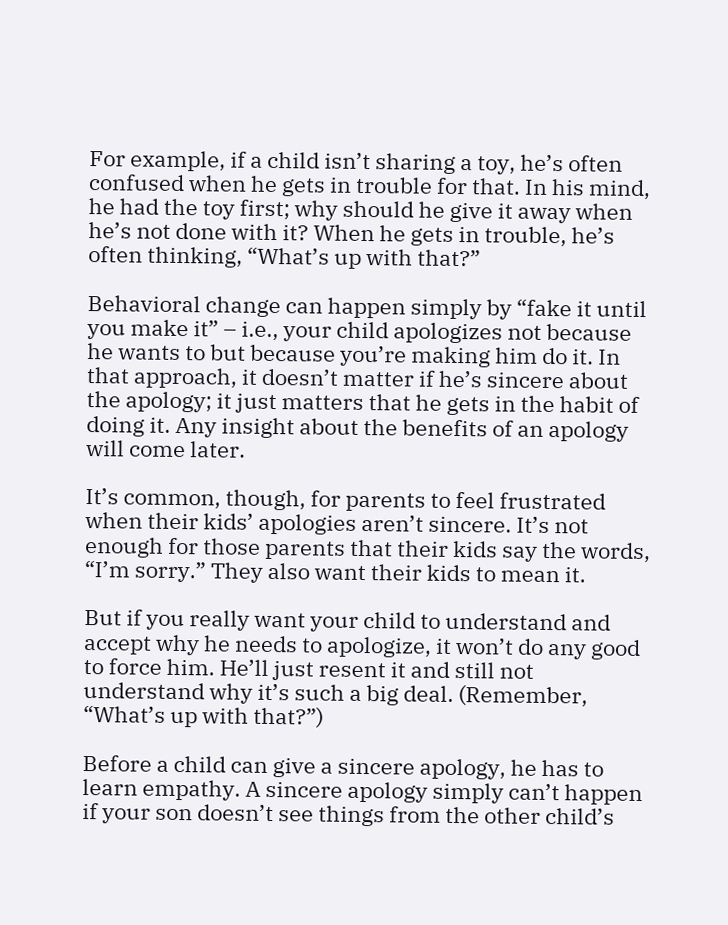For example, if a child isn’t sharing a toy, he’s often confused when he gets in trouble for that. In his mind, he had the toy first; why should he give it away when he’s not done with it? When he gets in trouble, he’s often thinking, “What’s up with that?”

Behavioral change can happen simply by “fake it until you make it” – i.e., your child apologizes not because he wants to but because you’re making him do it. In that approach, it doesn’t matter if he’s sincere about the apology; it just matters that he gets in the habit of doing it. Any insight about the benefits of an apology will come later.

It’s common, though, for parents to feel frustrated when their kids’ apologies aren’t sincere. It’s not enough for those parents that their kids say the words, “I’m sorry.” They also want their kids to mean it.

But if you really want your child to understand and accept why he needs to apologize, it won’t do any good to force him. He’ll just resent it and still not understand why it’s such a big deal. (Remember, “What’s up with that?”)

Before a child can give a sincere apology, he has to learn empathy. A sincere apology simply can’t happen if your son doesn’t see things from the other child’s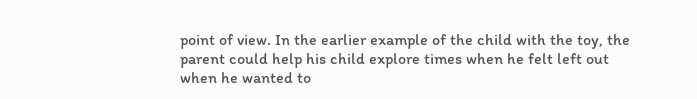point of view. In the earlier example of the child with the toy, the parent could help his child explore times when he felt left out when he wanted to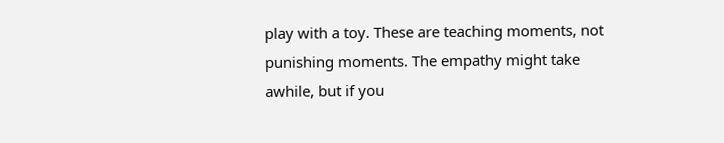play with a toy. These are teaching moments, not punishing moments. The empathy might take awhile, but if you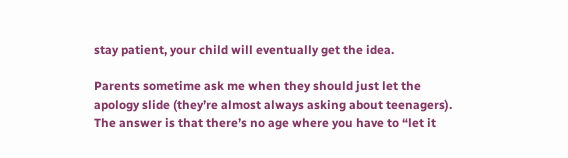stay patient, your child will eventually get the idea.

Parents sometime ask me when they should just let the apology slide (they’re almost always asking about teenagers). The answer is that there’s no age where you have to “let it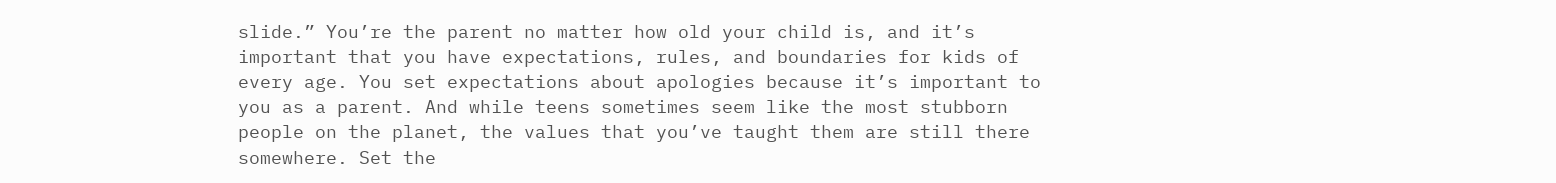slide.” You’re the parent no matter how old your child is, and it’s important that you have expectations, rules, and boundaries for kids of every age. You set expectations about apologies because it’s important to you as a parent. And while teens sometimes seem like the most stubborn people on the planet, the values that you’ve taught them are still there somewhere. Set the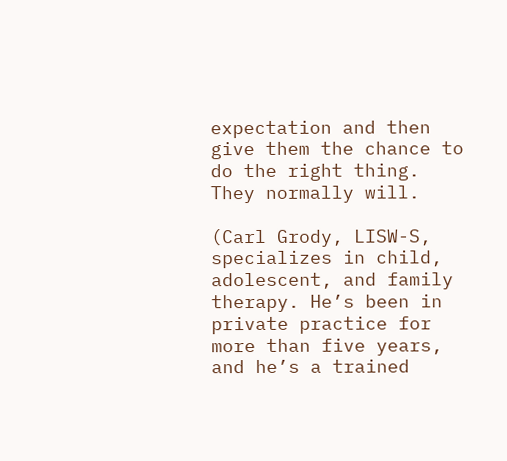expectation and then give them the chance to do the right thing. They normally will.

(Carl Grody, LISW-S, specializes in child, adolescent, and family therapy. He’s been in private practice for more than five years, and he’s a trained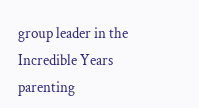group leader in the Incredible Years parenting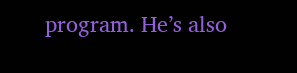program. He’s also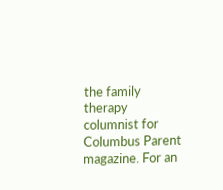the family therapy columnist for Columbus Parent magazine. For an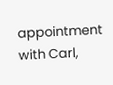appointment with Carl,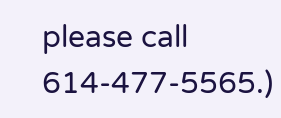please call 614-477-5565.)